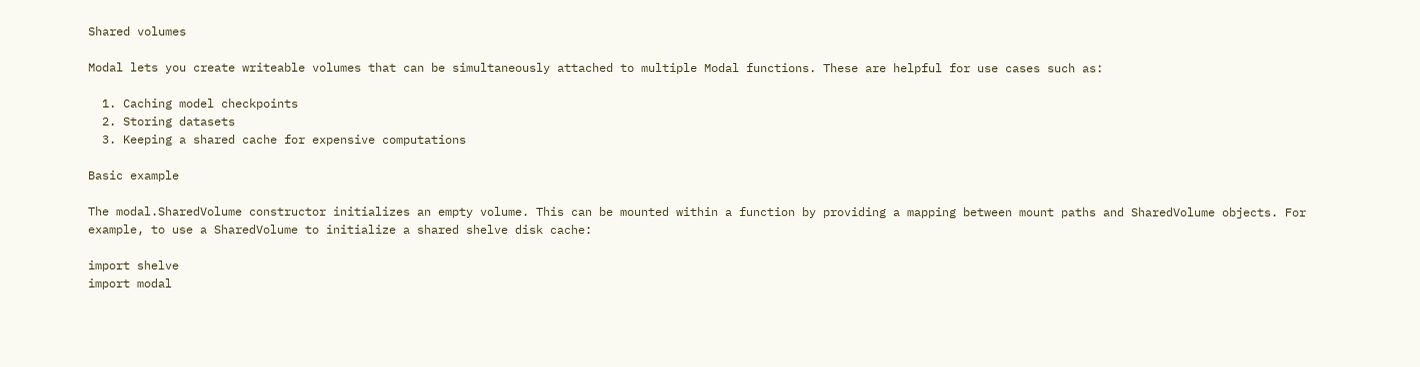Shared volumes

Modal lets you create writeable volumes that can be simultaneously attached to multiple Modal functions. These are helpful for use cases such as:

  1. Caching model checkpoints
  2. Storing datasets
  3. Keeping a shared cache for expensive computations

Basic example

The modal.SharedVolume constructor initializes an empty volume. This can be mounted within a function by providing a mapping between mount paths and SharedVolume objects. For example, to use a SharedVolume to initialize a shared shelve disk cache:

import shelve
import modal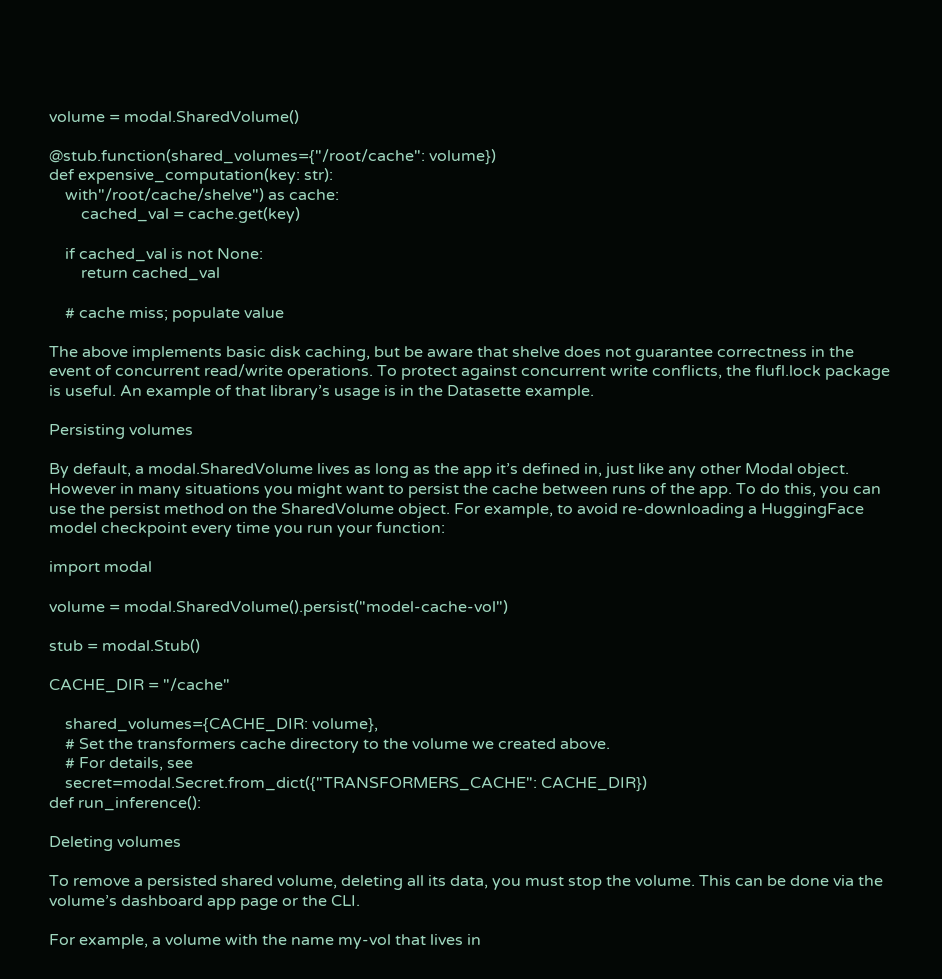volume = modal.SharedVolume()

@stub.function(shared_volumes={"/root/cache": volume})
def expensive_computation(key: str):
    with"/root/cache/shelve") as cache:
        cached_val = cache.get(key)

    if cached_val is not None:
        return cached_val

    # cache miss; populate value

The above implements basic disk caching, but be aware that shelve does not guarantee correctness in the event of concurrent read/write operations. To protect against concurrent write conflicts, the flufl.lock package is useful. An example of that library’s usage is in the Datasette example.

Persisting volumes

By default, a modal.SharedVolume lives as long as the app it’s defined in, just like any other Modal object. However in many situations you might want to persist the cache between runs of the app. To do this, you can use the persist method on the SharedVolume object. For example, to avoid re-downloading a HuggingFace model checkpoint every time you run your function:

import modal

volume = modal.SharedVolume().persist("model-cache-vol")

stub = modal.Stub()

CACHE_DIR = "/cache"

    shared_volumes={CACHE_DIR: volume},
    # Set the transformers cache directory to the volume we created above.
    # For details, see
    secret=modal.Secret.from_dict({"TRANSFORMERS_CACHE": CACHE_DIR})
def run_inference():

Deleting volumes

To remove a persisted shared volume, deleting all its data, you must stop the volume. This can be done via the volume’s dashboard app page or the CLI.

For example, a volume with the name my-vol that lives in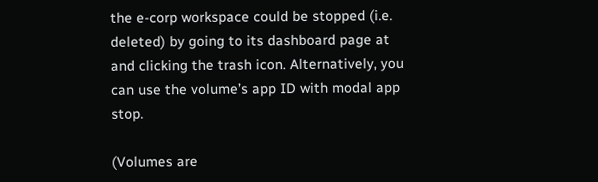the e-corp workspace could be stopped (i.e. deleted) by going to its dashboard page at and clicking the trash icon. Alternatively, you can use the volume’s app ID with modal app stop.

(Volumes are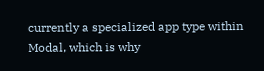currently a specialized app type within Modal, which is why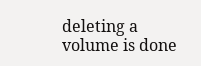deleting a volume is done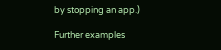by stopping an app.)

Further examples